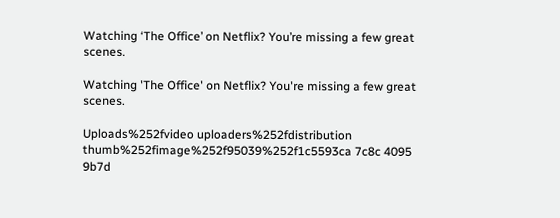Watching ‘The Office’ on Netflix? You’re missing a few great scenes.

Watching 'The Office' on Netflix? You're missing a few great scenes.

Uploads%252fvideo uploaders%252fdistribution thumb%252fimage%252f95039%252f1c5593ca 7c8c 4095 9b7d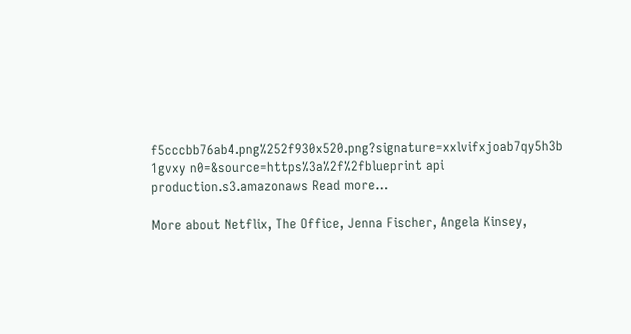f5cccbb76ab4.png%252f930x520.png?signature=xxlvifxjoab7qy5h3b 1gvxy n0=&source=https%3a%2f%2fblueprint api production.s3.amazonaws Read more…

More about Netflix, The Office, Jenna Fischer, Angela Kinsey,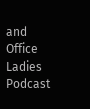and Office Ladies Podcast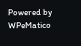Powered by WPeMatico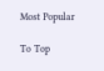Most Popular

To Top